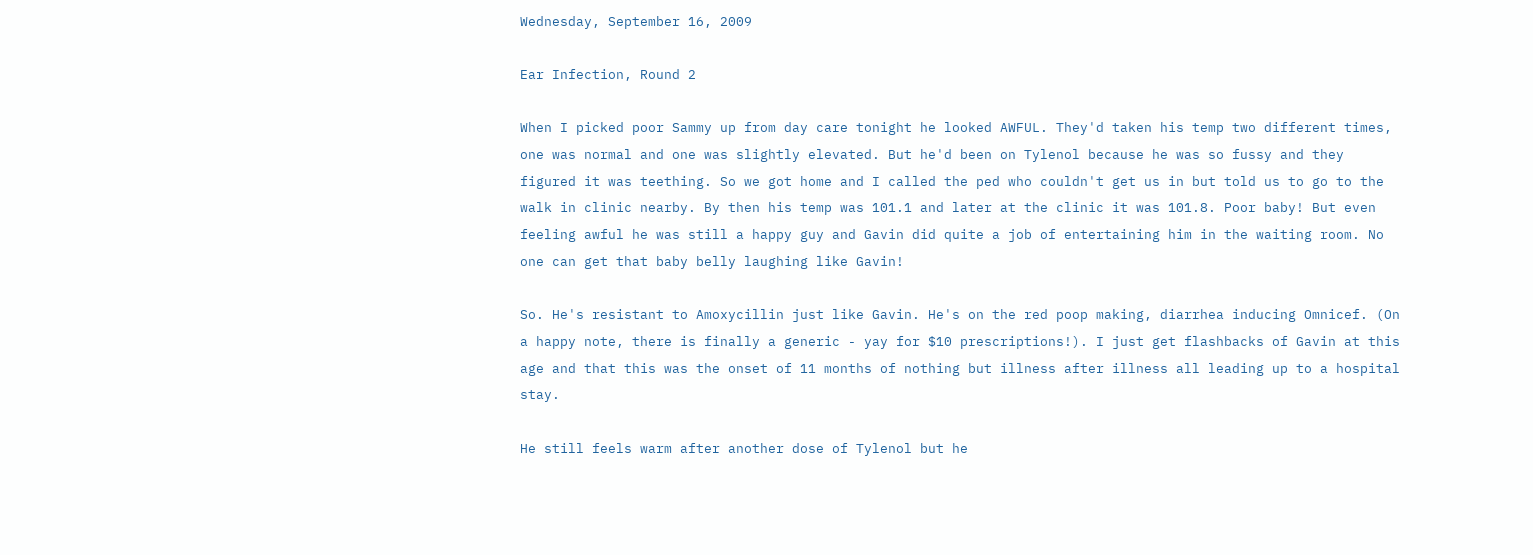Wednesday, September 16, 2009

Ear Infection, Round 2

When I picked poor Sammy up from day care tonight he looked AWFUL. They'd taken his temp two different times, one was normal and one was slightly elevated. But he'd been on Tylenol because he was so fussy and they figured it was teething. So we got home and I called the ped who couldn't get us in but told us to go to the walk in clinic nearby. By then his temp was 101.1 and later at the clinic it was 101.8. Poor baby! But even feeling awful he was still a happy guy and Gavin did quite a job of entertaining him in the waiting room. No one can get that baby belly laughing like Gavin!

So. He's resistant to Amoxycillin just like Gavin. He's on the red poop making, diarrhea inducing Omnicef. (On a happy note, there is finally a generic - yay for $10 prescriptions!). I just get flashbacks of Gavin at this age and that this was the onset of 11 months of nothing but illness after illness all leading up to a hospital stay.

He still feels warm after another dose of Tylenol but he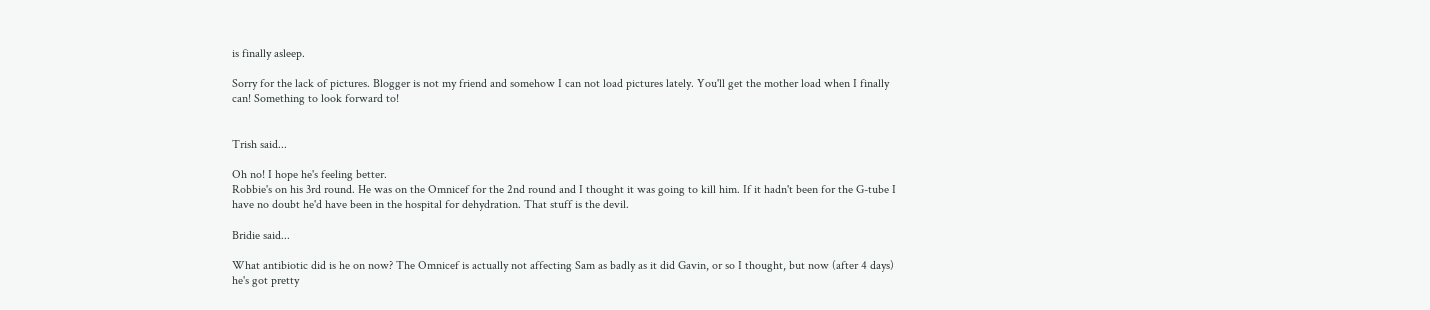is finally asleep.

Sorry for the lack of pictures. Blogger is not my friend and somehow I can not load pictures lately. You'll get the mother load when I finally can! Something to look forward to!


Trish said...

Oh no! I hope he's feeling better.
Robbie's on his 3rd round. He was on the Omnicef for the 2nd round and I thought it was going to kill him. If it hadn't been for the G-tube I have no doubt he'd have been in the hospital for dehydration. That stuff is the devil.

Bridie said...

What antibiotic did is he on now? The Omnicef is actually not affecting Sam as badly as it did Gavin, or so I thought, but now (after 4 days) he's got pretty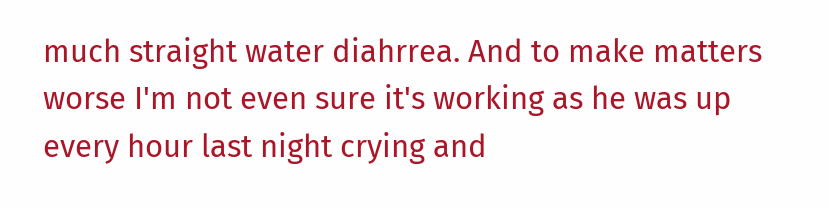much straight water diahrrea. And to make matters worse I'm not even sure it's working as he was up every hour last night crying and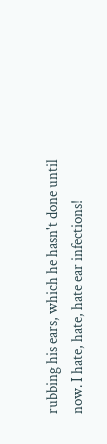rubbing his ears, which he hasn't done until now. I hate, hate, hate ear infections!